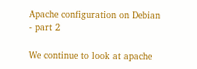Apache configuration on Debian - part 2

We continue to look at apache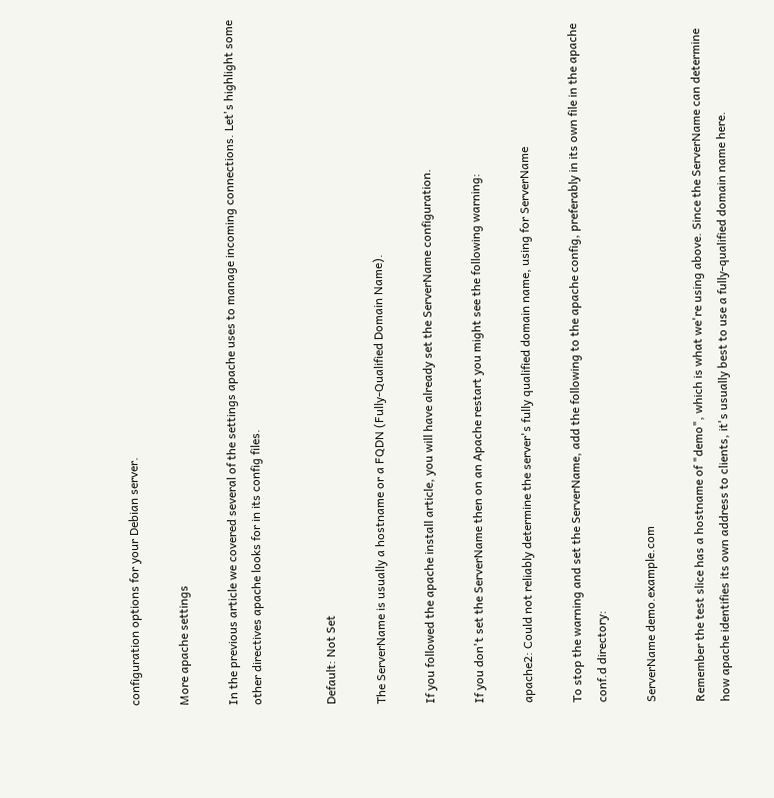configuration options for your Debian server.

More apache settings

In the previous article we covered several of the settings apache uses to manage incoming connections. Let's highlight some other directives apache looks for in its config files.


Default: Not Set

The ServerName is usually a hostname or a FQDN (Fully-Qualified Domain Name).

If you followed the apache install article, you will have already set the ServerName configuration.

If you don't set the ServerName then on an Apache restart you might see the following warning:

apache2: Could not reliably determine the server's fully qualified domain name, using for ServerName

To stop the warning and set the ServerName, add the following to the apache config, preferably in its own file in the apache conf.d directory:

ServerName demo.example.com

Remember the test slice has a hostname of "demo", which is what we're using above. Since the ServerName can determine how apache identifies its own address to clients, it's usually best to use a fully-qualified domain name here.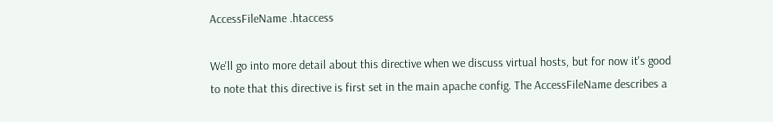AccessFileName .htaccess

We'll go into more detail about this directive when we discuss virtual hosts, but for now it's good to note that this directive is first set in the main apache config. The AccessFileName describes a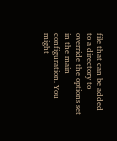file that can be added to a directory to override the options set in the main configuration. You might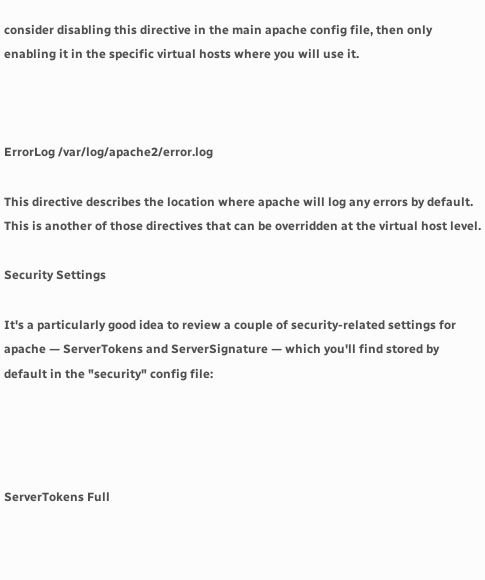consider disabling this directive in the main apache config file, then only enabling it in the specific virtual hosts where you will use it.



ErrorLog /var/log/apache2/error.log

This directive describes the location where apache will log any errors by default. This is another of those directives that can be overridden at the virtual host level.

Security Settings

It's a particularly good idea to review a couple of security-related settings for apache — ServerTokens and ServerSignature — which you'll find stored by default in the "security" config file:




ServerTokens Full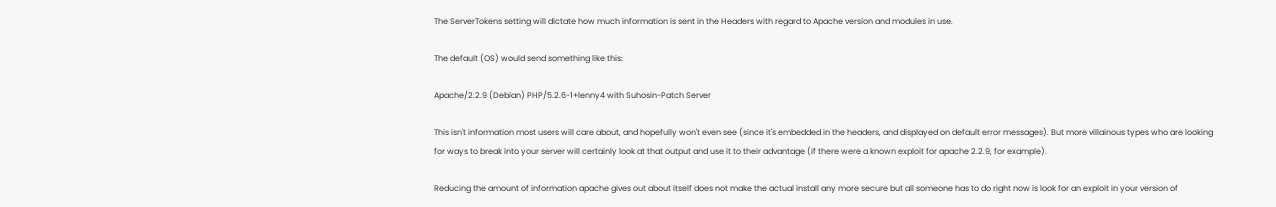The ServerTokens setting will dictate how much information is sent in the Headers with regard to Apache version and modules in use.

The default (OS) would send something like this:

Apache/2.2.9 (Debian) PHP/5.2.6-1+lenny4 with Suhosin-Patch Server

This isn't information most users will care about, and hopefully won't even see (since it's embedded in the headers, and displayed on default error messages). But more villainous types who are looking for ways to break into your server will certainly look at that output and use it to their advantage (if there were a known exploit for apache 2.2.9, for example).

Reducing the amount of information apache gives out about itself does not make the actual install any more secure but all someone has to do right now is look for an exploit in your version of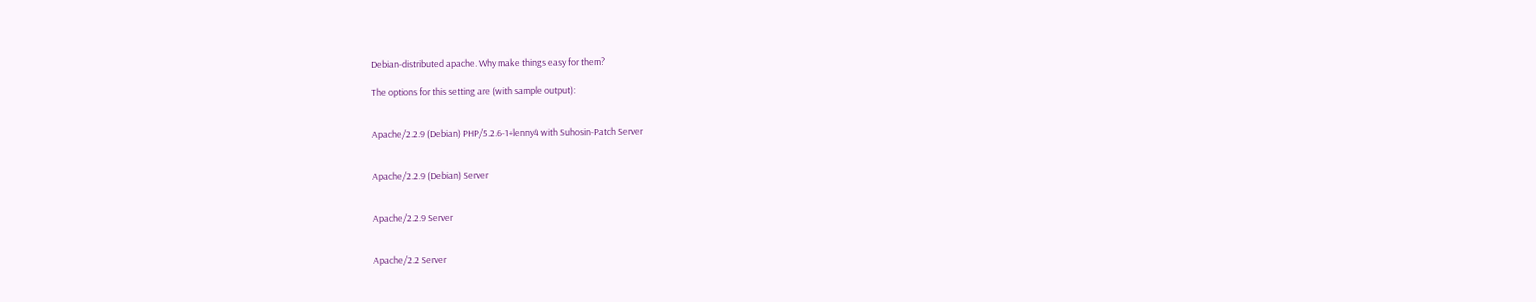Debian-distributed apache. Why make things easy for them?

The options for this setting are (with sample output):


Apache/2.2.9 (Debian) PHP/5.2.6-1+lenny4 with Suhosin-Patch Server


Apache/2.2.9 (Debian) Server


Apache/2.2.9 Server


Apache/2.2 Server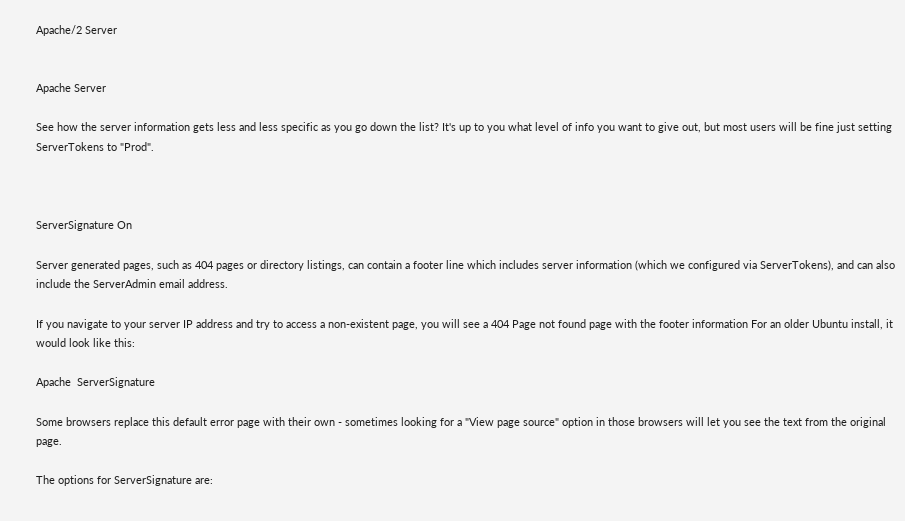Apache/2 Server


Apache Server

See how the server information gets less and less specific as you go down the list? It's up to you what level of info you want to give out, but most users will be fine just setting ServerTokens to "Prod".



ServerSignature On

Server generated pages, such as 404 pages or directory listings, can contain a footer line which includes server information (which we configured via ServerTokens), and can also include the ServerAdmin email address.

If you navigate to your server IP address and try to access a non-existent page, you will see a 404 Page not found page with the footer information For an older Ubuntu install, it would look like this:

Apache  ServerSignature

Some browsers replace this default error page with their own - sometimes looking for a "View page source" option in those browsers will let you see the text from the original page.

The options for ServerSignature are: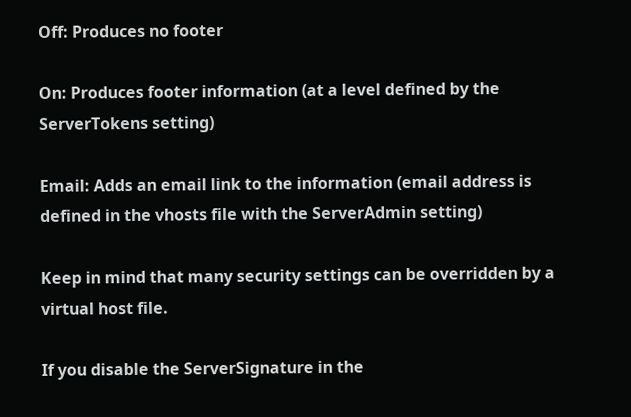Off: Produces no footer

On: Produces footer information (at a level defined by the ServerTokens setting)

Email: Adds an email link to the information (email address is defined in the vhosts file with the ServerAdmin setting)

Keep in mind that many security settings can be overridden by a virtual host file.

If you disable the ServerSignature in the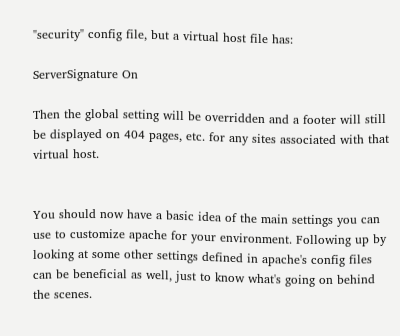"security" config file, but a virtual host file has:

ServerSignature On

Then the global setting will be overridden and a footer will still be displayed on 404 pages, etc. for any sites associated with that virtual host.


You should now have a basic idea of the main settings you can use to customize apache for your environment. Following up by looking at some other settings defined in apache's config files can be beneficial as well, just to know what's going on behind the scenes.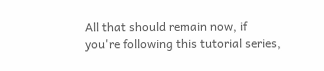All that should remain now, if you're following this tutorial series,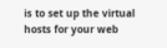is to set up the virtual hosts for your web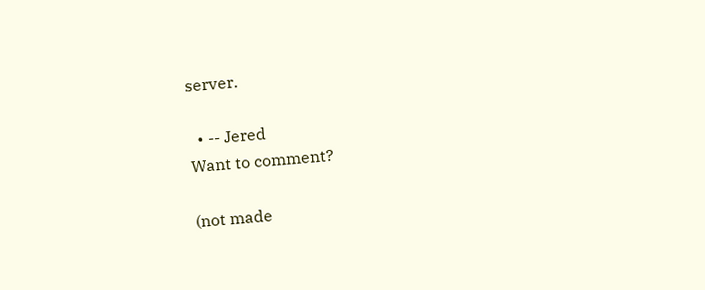server.

  • -- Jered
Want to comment?

(not made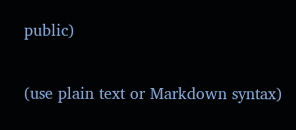public)


(use plain text or Markdown syntax)